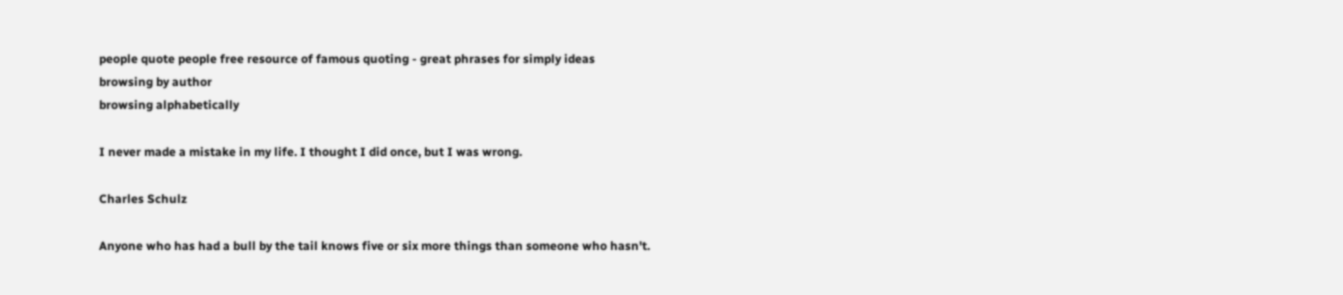people quote people free resource of famous quoting - great phrases for simply ideas
browsing by author
browsing alphabetically

I never made a mistake in my life. I thought I did once, but I was wrong.

Charles Schulz

Anyone who has had a bull by the tail knows five or six more things than someone who hasn't.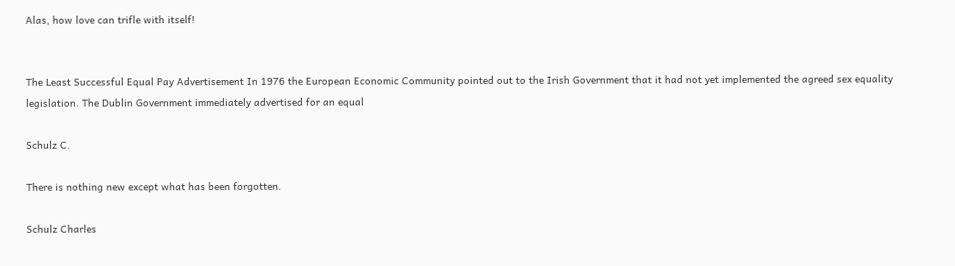Alas, how love can trifle with itself!


The Least Successful Equal Pay Advertisement In 1976 the European Economic Community pointed out to the Irish Government that it had not yet implemented the agreed sex equality legislation. The Dublin Government immediately advertised for an equal

Schulz C.

There is nothing new except what has been forgotten.

Schulz Charles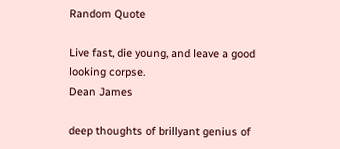Random Quote

Live fast, die young, and leave a good looking corpse.
Dean James

deep thoughts of brillyant genius of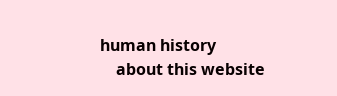human history
    about this website